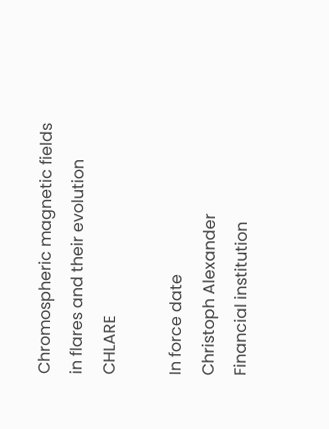Chromospheric magnetic fields in flares and their evolution CHLARE

In force date
Christoph Alexander
Financial institution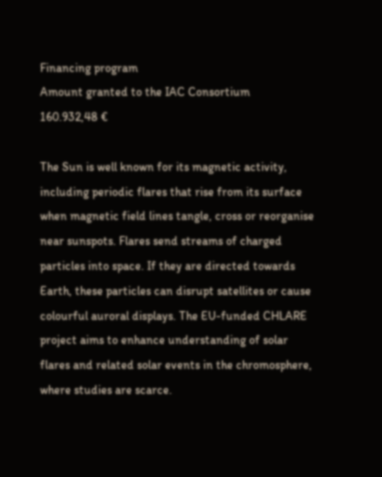Financing program
Amount granted to the IAC Consortium
160.932,48 €

The Sun is well known for its magnetic activity, including periodic flares that rise from its surface when magnetic field lines tangle, cross or reorganise near sunspots. Flares send streams of charged particles into space. If they are directed towards Earth, these particles can disrupt satellites or cause colourful auroral displays. The EU-funded CHLARE project aims to enhance understanding of solar flares and related solar events in the chromosphere, where studies are scarce.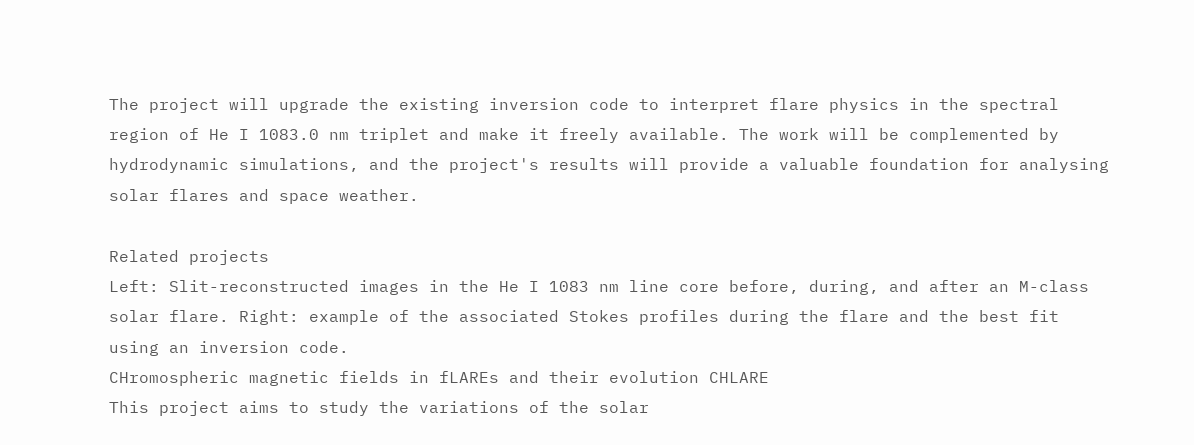The project will upgrade the existing inversion code to interpret flare physics in the spectral region of He I 1083.0 nm triplet and make it freely available. The work will be complemented by hydrodynamic simulations, and the project's results will provide a valuable foundation for analysing solar flares and space weather.

Related projects
Left: Slit-reconstructed images in the He I 1083 nm line core before, during, and after an M-class solar flare. Right: example of the associated Stokes profiles during the flare and the best fit using an inversion code.
CHromospheric magnetic fields in fLAREs and their evolution CHLARE
This project aims to study the variations of the solar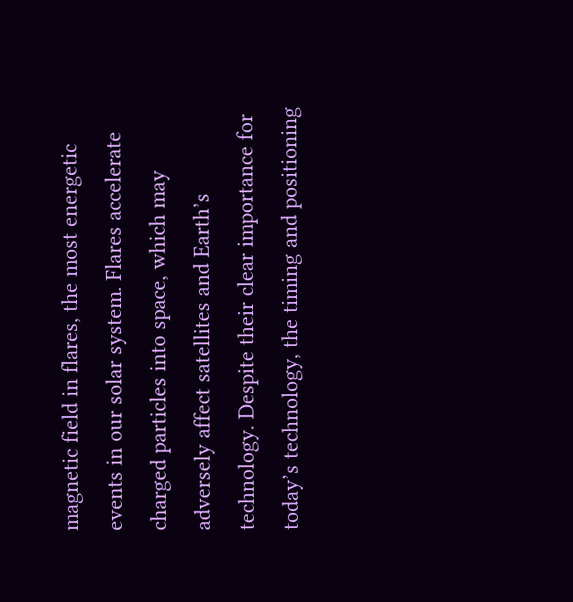magnetic field in flares, the most energetic events in our solar system. Flares accelerate charged particles into space, which may adversely affect satellites and Earth’s technology. Despite their clear importance for today’s technology, the timing and positioning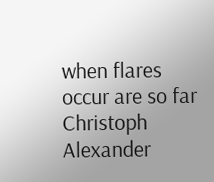when flares occur are so far
Christoph Alexander